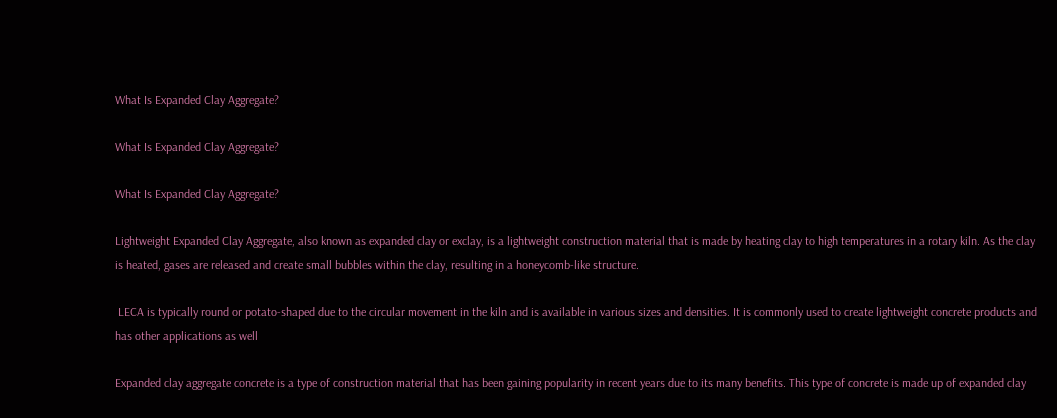What Is Expanded Clay Aggregate?

What Is Expanded Clay Aggregate?

What Is Expanded Clay Aggregate?

Lightweight Expanded Clay Aggregate, also known as expanded clay or exclay, is a lightweight construction material that is made by heating clay to high temperatures in a rotary kiln. As the clay is heated, gases are released and create small bubbles within the clay, resulting in a honeycomb-like structure.

 LECA is typically round or potato-shaped due to the circular movement in the kiln and is available in various sizes and densities. It is commonly used to create lightweight concrete products and has other applications as well

Expanded clay aggregate concrete is a type of construction material that has been gaining popularity in recent years due to its many benefits. This type of concrete is made up of expanded clay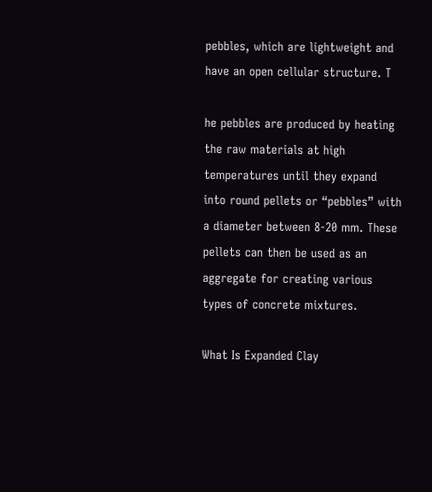pebbles, which are lightweight and have an open cellular structure. T

he pebbles are produced by heating the raw materials at high temperatures until they expand into round pellets or “pebbles” with a diameter between 8-20 mm. These pellets can then be used as an aggregate for creating various types of concrete mixtures.

What Is Expanded Clay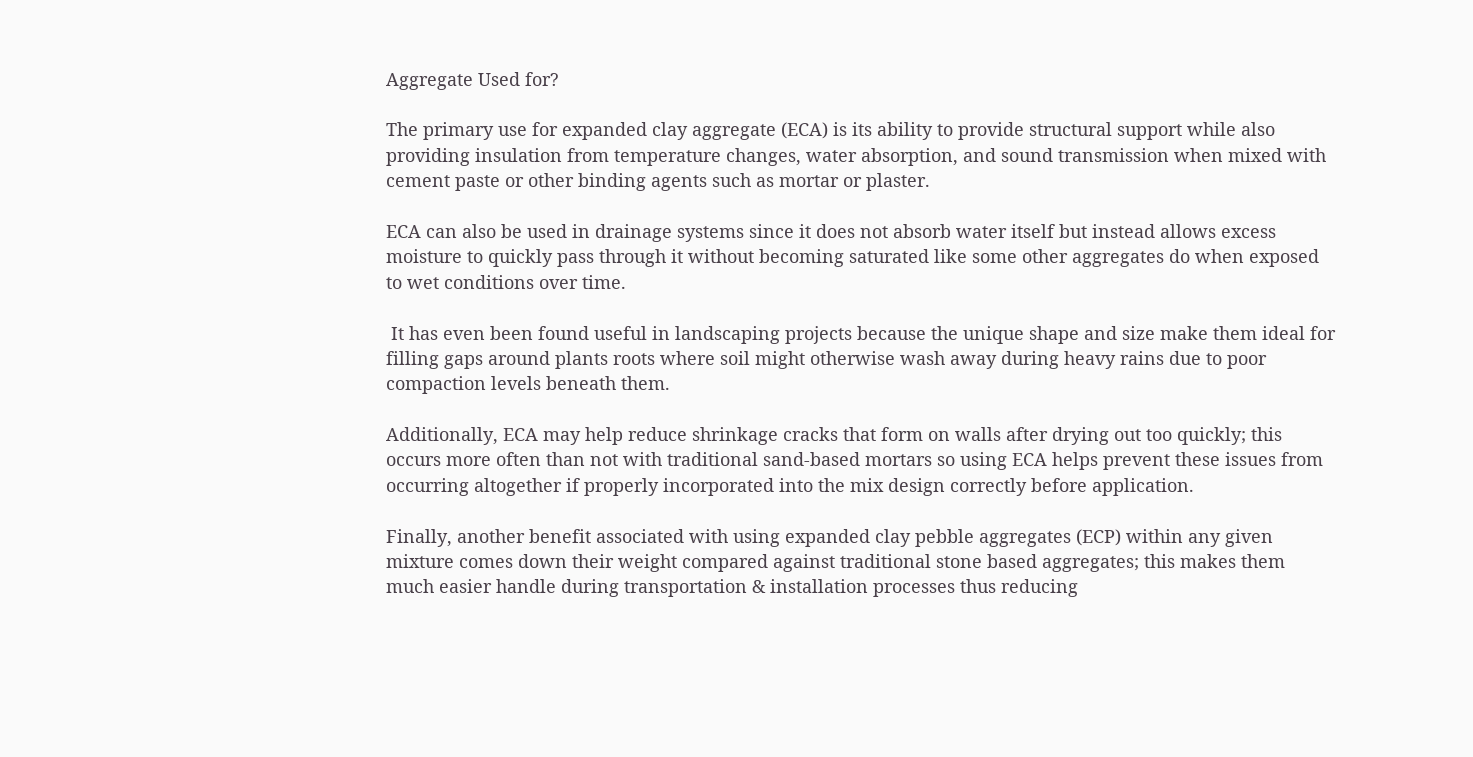Aggregate Used for?

The primary use for expanded clay aggregate (ECA) is its ability to provide structural support while also providing insulation from temperature changes, water absorption, and sound transmission when mixed with cement paste or other binding agents such as mortar or plaster.

ECA can also be used in drainage systems since it does not absorb water itself but instead allows excess moisture to quickly pass through it without becoming saturated like some other aggregates do when exposed to wet conditions over time.

 It has even been found useful in landscaping projects because the unique shape and size make them ideal for filling gaps around plants roots where soil might otherwise wash away during heavy rains due to poor compaction levels beneath them.

Additionally, ECA may help reduce shrinkage cracks that form on walls after drying out too quickly; this occurs more often than not with traditional sand-based mortars so using ECA helps prevent these issues from occurring altogether if properly incorporated into the mix design correctly before application.

Finally, another benefit associated with using expanded clay pebble aggregates (ECP) within any given mixture comes down their weight compared against traditional stone based aggregates; this makes them much easier handle during transportation & installation processes thus reducing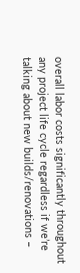overall labor costs significantly throughout any project life cycle regardless if we’re talking about new builds/renovations –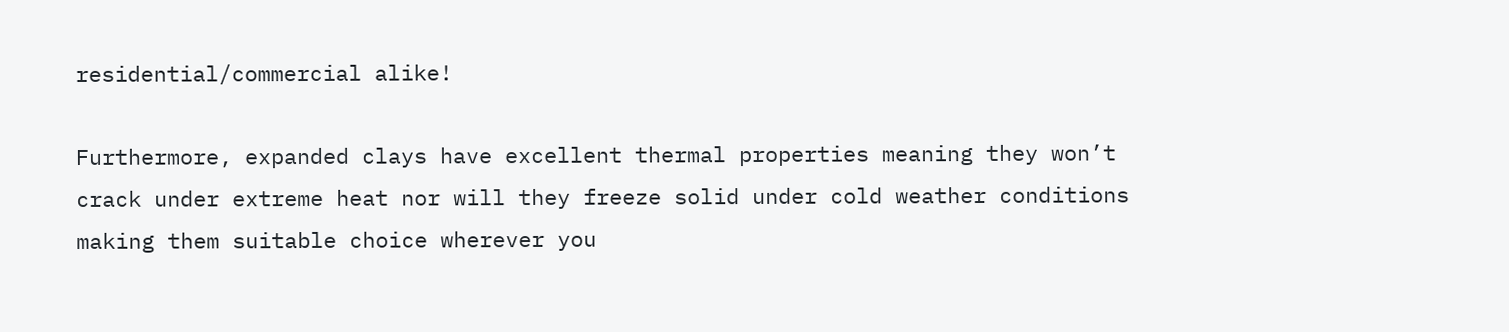residential/commercial alike!

Furthermore, expanded clays have excellent thermal properties meaning they won’t crack under extreme heat nor will they freeze solid under cold weather conditions making them suitable choice wherever you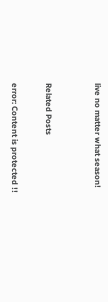live no matter what season!


Related Posts

error: Content is protected !!